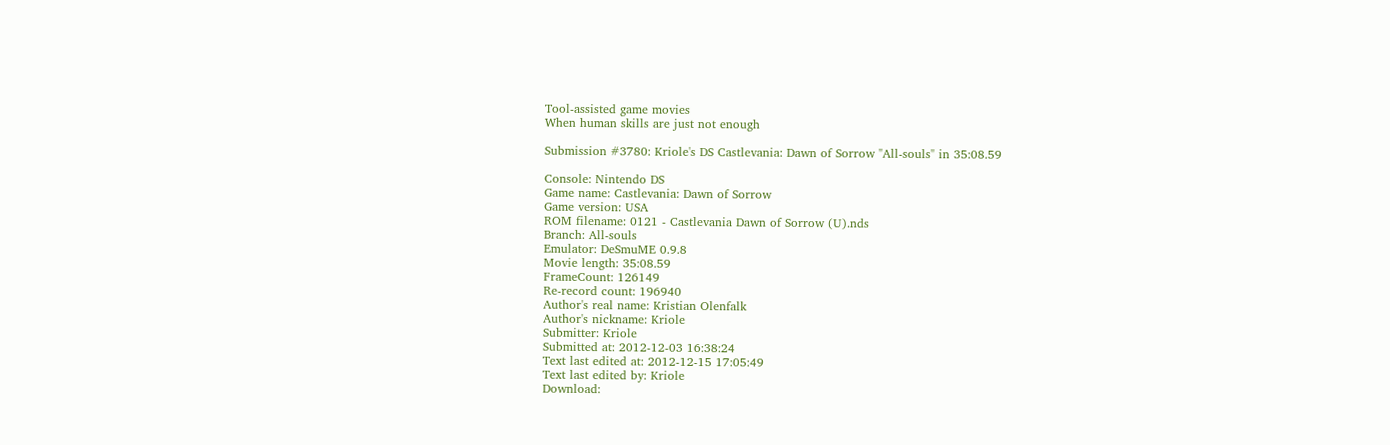Tool-assisted game movies
When human skills are just not enough

Submission #3780: Kriole's DS Castlevania: Dawn of Sorrow "All-souls" in 35:08.59

Console: Nintendo DS
Game name: Castlevania: Dawn of Sorrow
Game version: USA
ROM filename: 0121 - Castlevania Dawn of Sorrow (U).nds
Branch: All-souls
Emulator: DeSmuME 0.9.8
Movie length: 35:08.59
FrameCount: 126149
Re-record count: 196940
Author's real name: Kristian Olenfalk
Author's nickname: Kriole
Submitter: Kriole
Submitted at: 2012-12-03 16:38:24
Text last edited at: 2012-12-15 17:05:49
Text last edited by: Kriole
Download: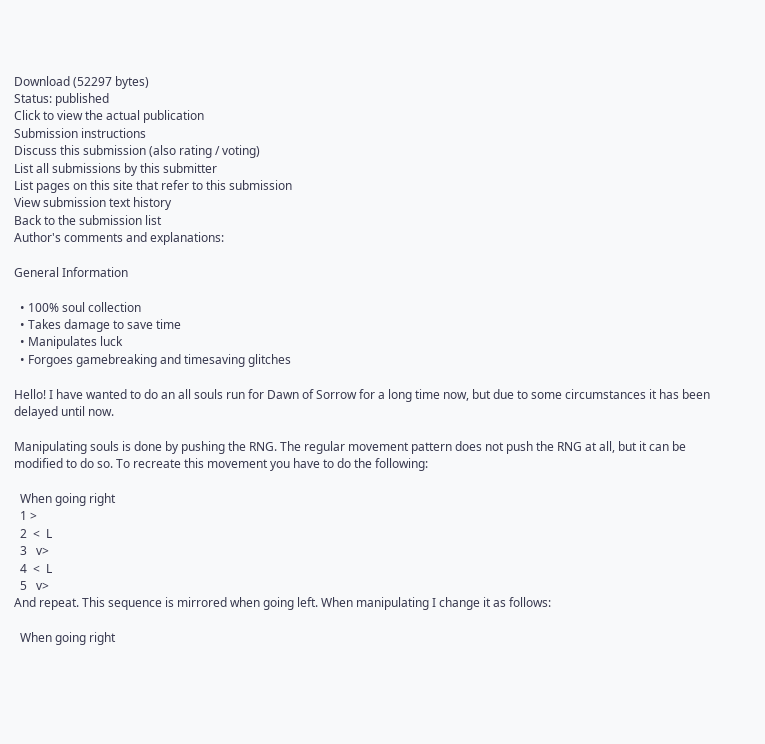Download (52297 bytes)
Status: published
Click to view the actual publication
Submission instructions
Discuss this submission (also rating / voting)
List all submissions by this submitter
List pages on this site that refer to this submission
View submission text history
Back to the submission list
Author's comments and explanations:

General Information

  • 100% soul collection
  • Takes damage to save time
  • Manipulates luck
  • Forgoes gamebreaking and timesaving glitches

Hello! I have wanted to do an all souls run for Dawn of Sorrow for a long time now, but due to some circumstances it has been delayed until now.

Manipulating souls is done by pushing the RNG. The regular movement pattern does not push the RNG at all, but it can be modified to do so. To recreate this movement you have to do the following:

  When going right
  1 >
  2  <  L
  3   v>
  4  <  L
  5   v>
And repeat. This sequence is mirrored when going left. When manipulating I change it as follows:

  When going right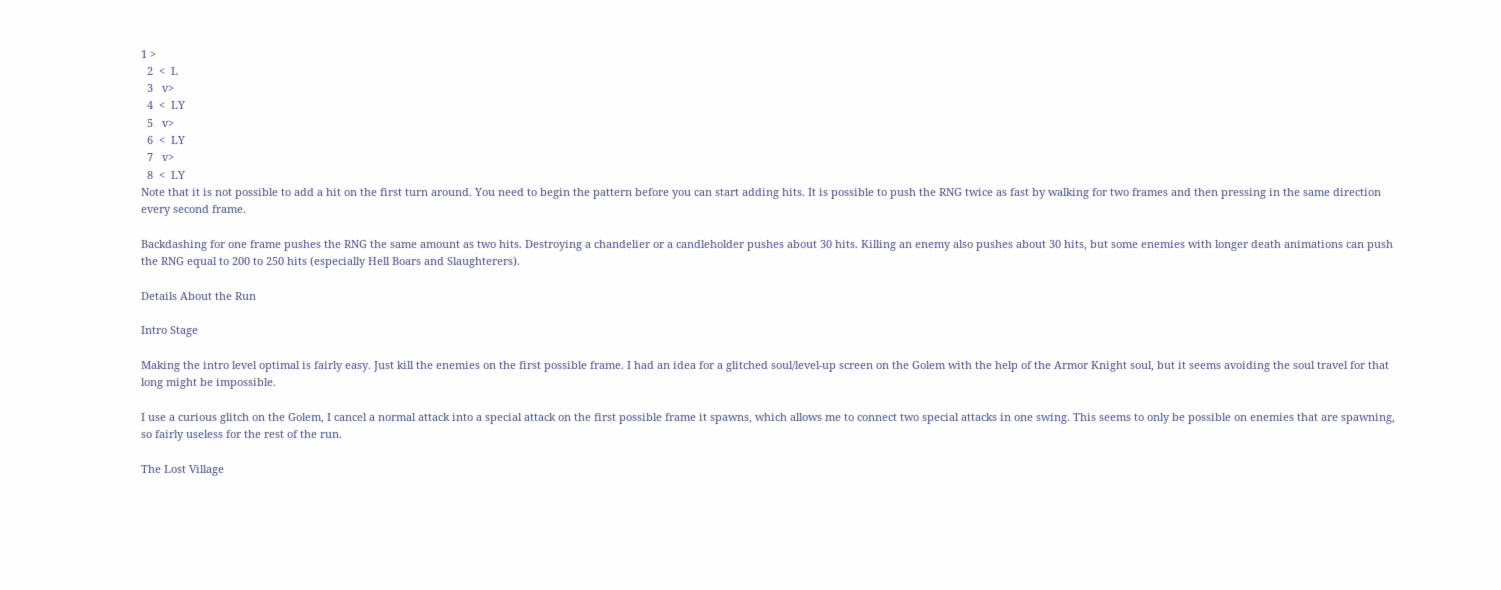1 >
  2  <  L
  3   v>
  4  <  LY
  5   v>
  6  <  LY
  7   v>
  8  <  LY
Note that it is not possible to add a hit on the first turn around. You need to begin the pattern before you can start adding hits. It is possible to push the RNG twice as fast by walking for two frames and then pressing in the same direction every second frame.

Backdashing for one frame pushes the RNG the same amount as two hits. Destroying a chandelier or a candleholder pushes about 30 hits. Killing an enemy also pushes about 30 hits, but some enemies with longer death animations can push the RNG equal to 200 to 250 hits (especially Hell Boars and Slaughterers).

Details About the Run

Intro Stage

Making the intro level optimal is fairly easy. Just kill the enemies on the first possible frame. I had an idea for a glitched soul/level-up screen on the Golem with the help of the Armor Knight soul, but it seems avoiding the soul travel for that long might be impossible.

I use a curious glitch on the Golem, I cancel a normal attack into a special attack on the first possible frame it spawns, which allows me to connect two special attacks in one swing. This seems to only be possible on enemies that are spawning, so fairly useless for the rest of the run.

The Lost Village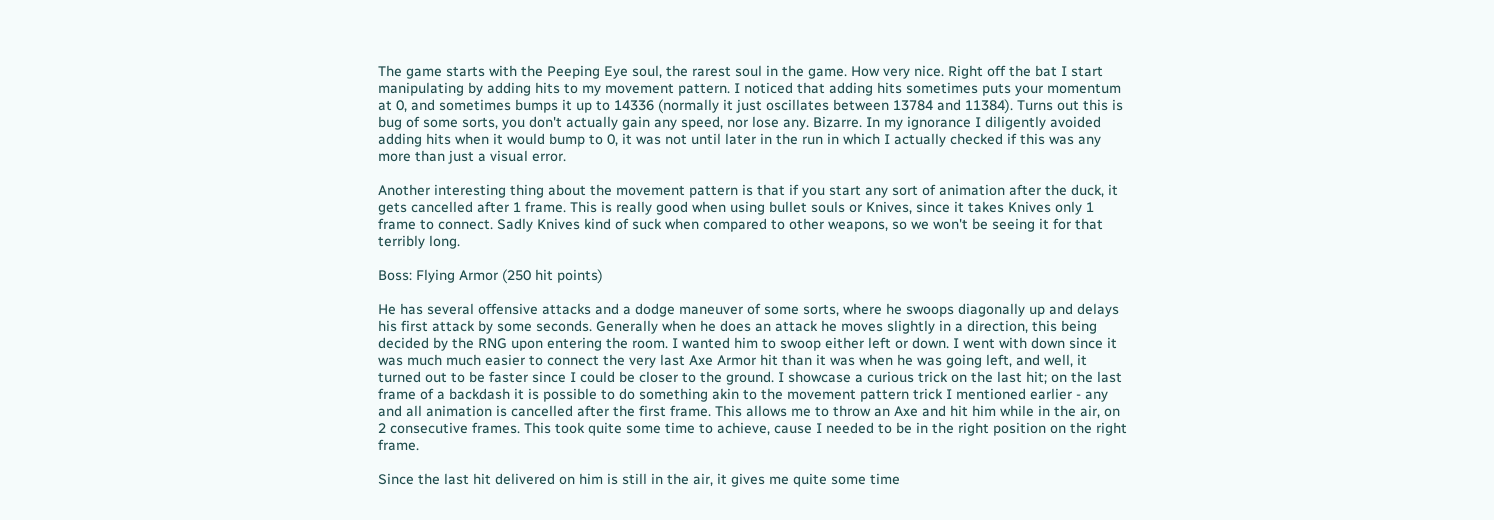The game starts with the Peeping Eye soul, the rarest soul in the game. How very nice. Right off the bat I start manipulating by adding hits to my movement pattern. I noticed that adding hits sometimes puts your momentum at 0, and sometimes bumps it up to 14336 (normally it just oscillates between 13784 and 11384). Turns out this is bug of some sorts, you don't actually gain any speed, nor lose any. Bizarre. In my ignorance I diligently avoided adding hits when it would bump to 0, it was not until later in the run in which I actually checked if this was any more than just a visual error.

Another interesting thing about the movement pattern is that if you start any sort of animation after the duck, it gets cancelled after 1 frame. This is really good when using bullet souls or Knives, since it takes Knives only 1 frame to connect. Sadly Knives kind of suck when compared to other weapons, so we won't be seeing it for that terribly long.

Boss: Flying Armor (250 hit points)

He has several offensive attacks and a dodge maneuver of some sorts, where he swoops diagonally up and delays his first attack by some seconds. Generally when he does an attack he moves slightly in a direction, this being decided by the RNG upon entering the room. I wanted him to swoop either left or down. I went with down since it was much much easier to connect the very last Axe Armor hit than it was when he was going left, and well, it turned out to be faster since I could be closer to the ground. I showcase a curious trick on the last hit; on the last frame of a backdash it is possible to do something akin to the movement pattern trick I mentioned earlier - any and all animation is cancelled after the first frame. This allows me to throw an Axe and hit him while in the air, on 2 consecutive frames. This took quite some time to achieve, cause I needed to be in the right position on the right frame.

Since the last hit delivered on him is still in the air, it gives me quite some time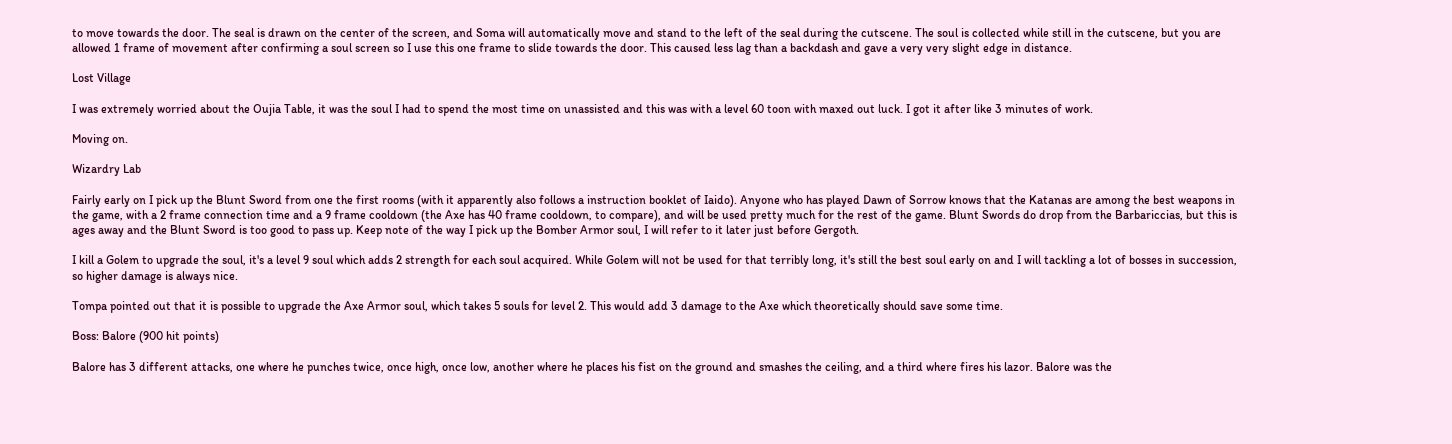to move towards the door. The seal is drawn on the center of the screen, and Soma will automatically move and stand to the left of the seal during the cutscene. The soul is collected while still in the cutscene, but you are allowed 1 frame of movement after confirming a soul screen so I use this one frame to slide towards the door. This caused less lag than a backdash and gave a very very slight edge in distance.

Lost Village

I was extremely worried about the Oujia Table, it was the soul I had to spend the most time on unassisted and this was with a level 60 toon with maxed out luck. I got it after like 3 minutes of work.

Moving on.

Wizardry Lab

Fairly early on I pick up the Blunt Sword from one the first rooms (with it apparently also follows a instruction booklet of Iaido). Anyone who has played Dawn of Sorrow knows that the Katanas are among the best weapons in the game, with a 2 frame connection time and a 9 frame cooldown (the Axe has 40 frame cooldown, to compare), and will be used pretty much for the rest of the game. Blunt Swords do drop from the Barbariccias, but this is ages away and the Blunt Sword is too good to pass up. Keep note of the way I pick up the Bomber Armor soul, I will refer to it later just before Gergoth.

I kill a Golem to upgrade the soul, it's a level 9 soul which adds 2 strength for each soul acquired. While Golem will not be used for that terribly long, it's still the best soul early on and I will tackling a lot of bosses in succession, so higher damage is always nice.

Tompa pointed out that it is possible to upgrade the Axe Armor soul, which takes 5 souls for level 2. This would add 3 damage to the Axe which theoretically should save some time.

Boss: Balore (900 hit points)

Balore has 3 different attacks, one where he punches twice, once high, once low, another where he places his fist on the ground and smashes the ceiling, and a third where fires his lazor. Balore was the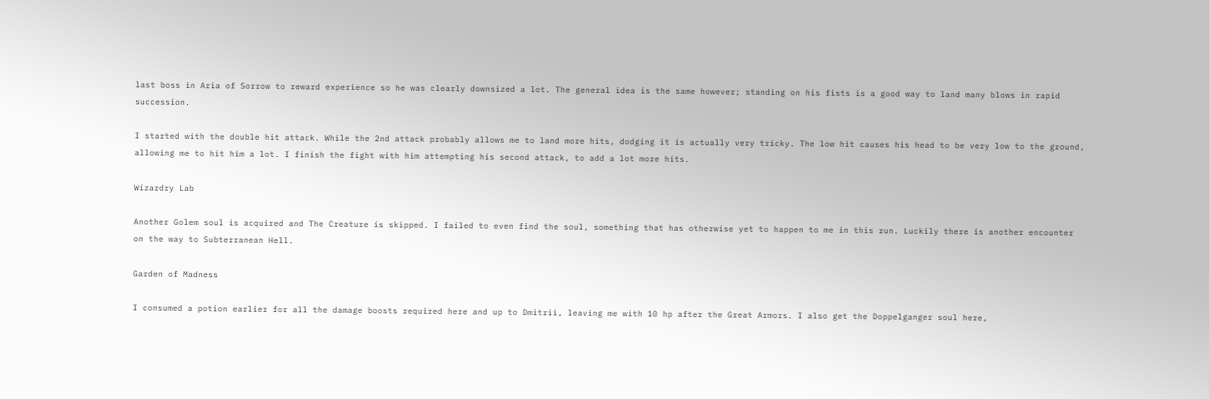last boss in Aria of Sorrow to reward experience so he was clearly downsized a lot. The general idea is the same however; standing on his fists is a good way to land many blows in rapid succession.

I started with the double hit attack. While the 2nd attack probably allows me to land more hits, dodging it is actually very tricky. The low hit causes his head to be very low to the ground, allowing me to hit him a lot. I finish the fight with him attempting his second attack, to add a lot more hits.

Wizardry Lab

Another Golem soul is acquired and The Creature is skipped. I failed to even find the soul, something that has otherwise yet to happen to me in this run. Luckily there is another encounter on the way to Subterranean Hell.

Garden of Madness

I consumed a potion earlier for all the damage boosts required here and up to Dmitrii, leaving me with 10 hp after the Great Armors. I also get the Doppelganger soul here,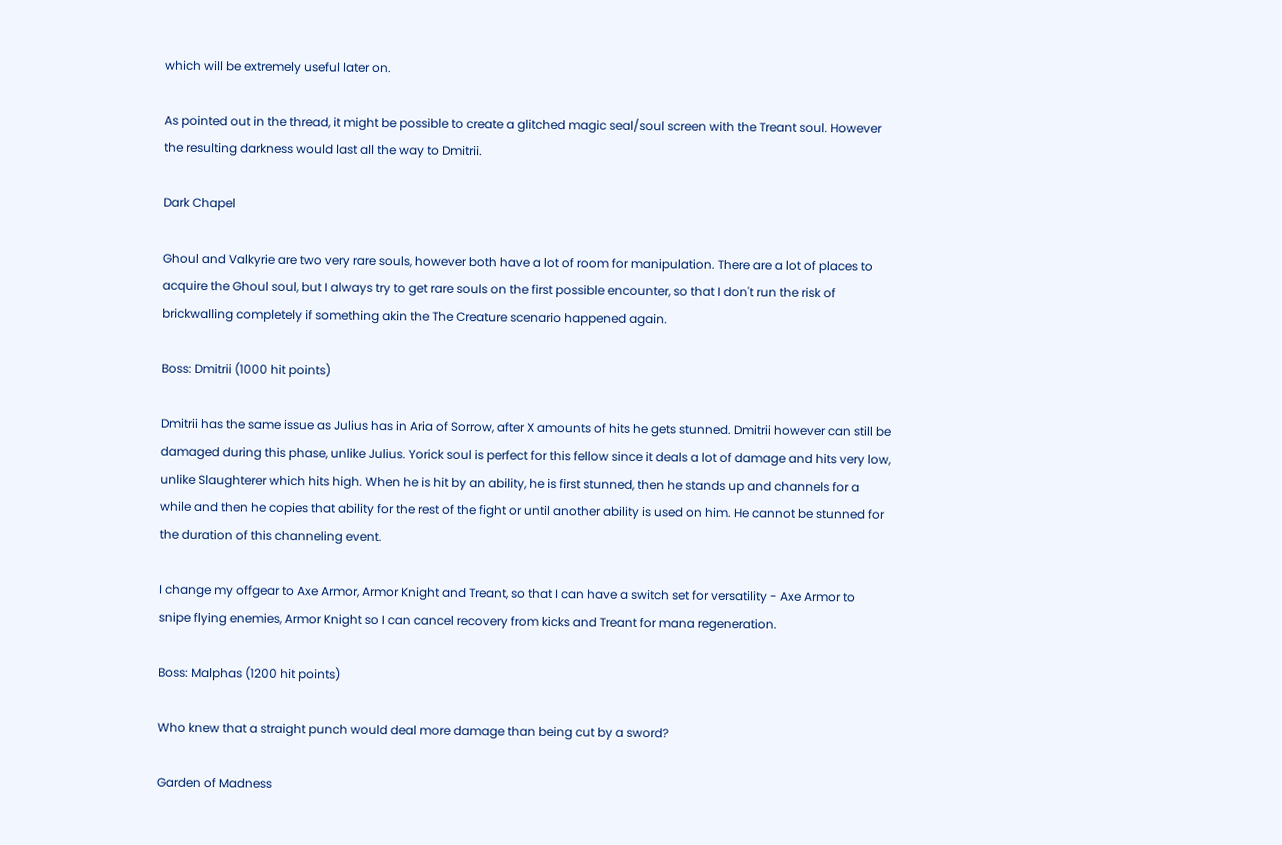which will be extremely useful later on.

As pointed out in the thread, it might be possible to create a glitched magic seal/soul screen with the Treant soul. However the resulting darkness would last all the way to Dmitrii.

Dark Chapel

Ghoul and Valkyrie are two very rare souls, however both have a lot of room for manipulation. There are a lot of places to acquire the Ghoul soul, but I always try to get rare souls on the first possible encounter, so that I don't run the risk of brickwalling completely if something akin the The Creature scenario happened again.

Boss: Dmitrii (1000 hit points)

Dmitrii has the same issue as Julius has in Aria of Sorrow, after X amounts of hits he gets stunned. Dmitrii however can still be damaged during this phase, unlike Julius. Yorick soul is perfect for this fellow since it deals a lot of damage and hits very low, unlike Slaughterer which hits high. When he is hit by an ability, he is first stunned, then he stands up and channels for a while and then he copies that ability for the rest of the fight or until another ability is used on him. He cannot be stunned for the duration of this channeling event.

I change my offgear to Axe Armor, Armor Knight and Treant, so that I can have a switch set for versatility - Axe Armor to snipe flying enemies, Armor Knight so I can cancel recovery from kicks and Treant for mana regeneration.

Boss: Malphas (1200 hit points)

Who knew that a straight punch would deal more damage than being cut by a sword?

Garden of Madness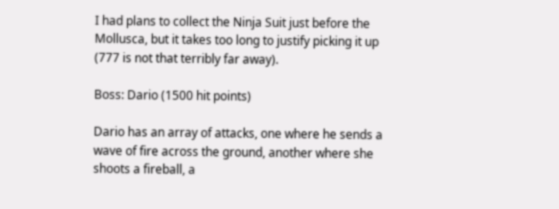I had plans to collect the Ninja Suit just before the Mollusca, but it takes too long to justify picking it up (777 is not that terribly far away).

Boss: Dario (1500 hit points)

Dario has an array of attacks, one where he sends a wave of fire across the ground, another where she shoots a fireball, a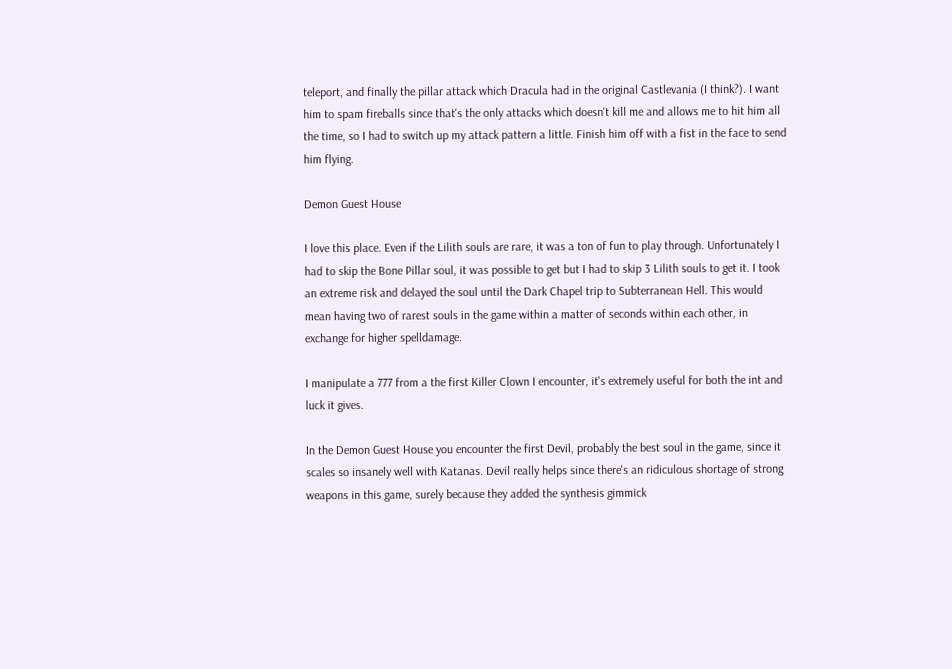teleport, and finally the pillar attack which Dracula had in the original Castlevania (I think?). I want him to spam fireballs since that's the only attacks which doesn't kill me and allows me to hit him all the time, so I had to switch up my attack pattern a little. Finish him off with a fist in the face to send him flying.

Demon Guest House

I love this place. Even if the Lilith souls are rare, it was a ton of fun to play through. Unfortunately I had to skip the Bone Pillar soul, it was possible to get but I had to skip 3 Lilith souls to get it. I took an extreme risk and delayed the soul until the Dark Chapel trip to Subterranean Hell. This would mean having two of rarest souls in the game within a matter of seconds within each other, in exchange for higher spelldamage.

I manipulate a 777 from a the first Killer Clown I encounter, it's extremely useful for both the int and luck it gives.

In the Demon Guest House you encounter the first Devil, probably the best soul in the game, since it scales so insanely well with Katanas. Devil really helps since there's an ridiculous shortage of strong weapons in this game, surely because they added the synthesis gimmick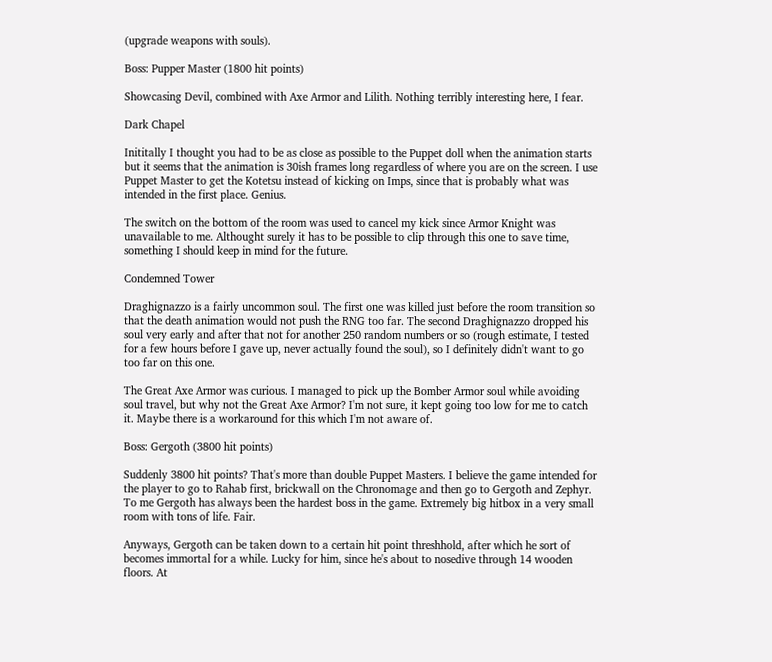(upgrade weapons with souls).

Boss: Pupper Master (1800 hit points)

Showcasing Devil, combined with Axe Armor and Lilith. Nothing terribly interesting here, I fear.

Dark Chapel

Inititally I thought you had to be as close as possible to the Puppet doll when the animation starts but it seems that the animation is 30ish frames long regardless of where you are on the screen. I use Puppet Master to get the Kotetsu instead of kicking on Imps, since that is probably what was intended in the first place. Genius.

The switch on the bottom of the room was used to cancel my kick since Armor Knight was unavailable to me. Althought surely it has to be possible to clip through this one to save time, something I should keep in mind for the future.

Condemned Tower

Draghignazzo is a fairly uncommon soul. The first one was killed just before the room transition so that the death animation would not push the RNG too far. The second Draghignazzo dropped his soul very early and after that not for another 250 random numbers or so (rough estimate, I tested for a few hours before I gave up, never actually found the soul), so I definitely didn't want to go too far on this one.

The Great Axe Armor was curious. I managed to pick up the Bomber Armor soul while avoiding soul travel, but why not the Great Axe Armor? I'm not sure, it kept going too low for me to catch it. Maybe there is a workaround for this which I'm not aware of.

Boss: Gergoth (3800 hit points)

Suddenly 3800 hit points? That's more than double Puppet Masters. I believe the game intended for the player to go to Rahab first, brickwall on the Chronomage and then go to Gergoth and Zephyr. To me Gergoth has always been the hardest boss in the game. Extremely big hitbox in a very small room with tons of life. Fair.

Anyways, Gergoth can be taken down to a certain hit point threshhold, after which he sort of becomes immortal for a while. Lucky for him, since he's about to nosedive through 14 wooden floors. At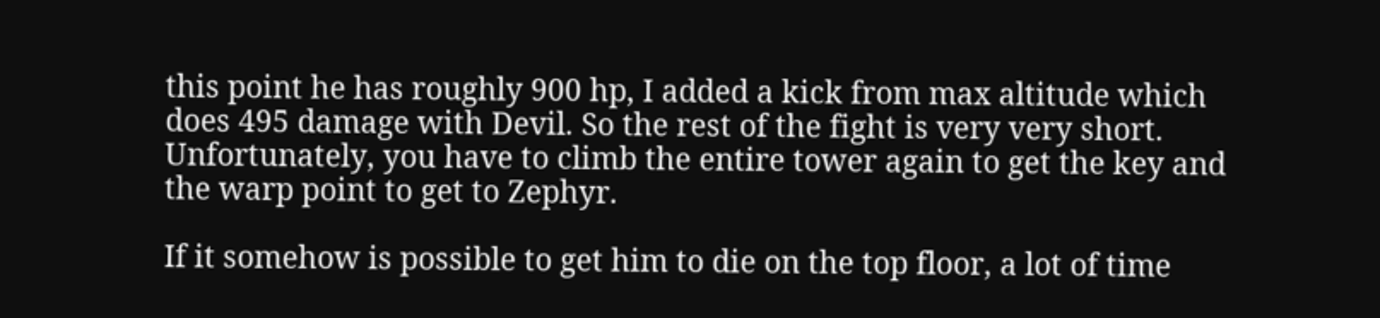this point he has roughly 900 hp, I added a kick from max altitude which does 495 damage with Devil. So the rest of the fight is very very short. Unfortunately, you have to climb the entire tower again to get the key and the warp point to get to Zephyr.

If it somehow is possible to get him to die on the top floor, a lot of time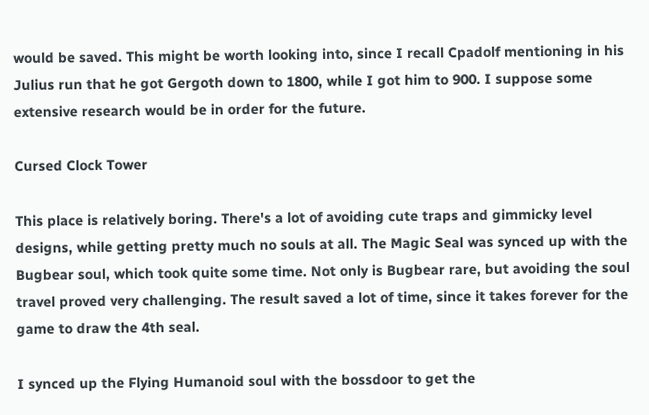would be saved. This might be worth looking into, since I recall Cpadolf mentioning in his Julius run that he got Gergoth down to 1800, while I got him to 900. I suppose some extensive research would be in order for the future.

Cursed Clock Tower

This place is relatively boring. There's a lot of avoiding cute traps and gimmicky level designs, while getting pretty much no souls at all. The Magic Seal was synced up with the Bugbear soul, which took quite some time. Not only is Bugbear rare, but avoiding the soul travel proved very challenging. The result saved a lot of time, since it takes forever for the game to draw the 4th seal.

I synced up the Flying Humanoid soul with the bossdoor to get the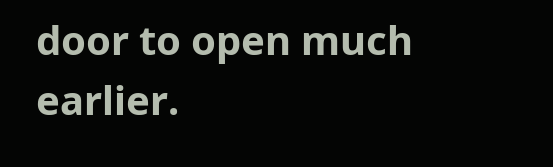door to open much earlier.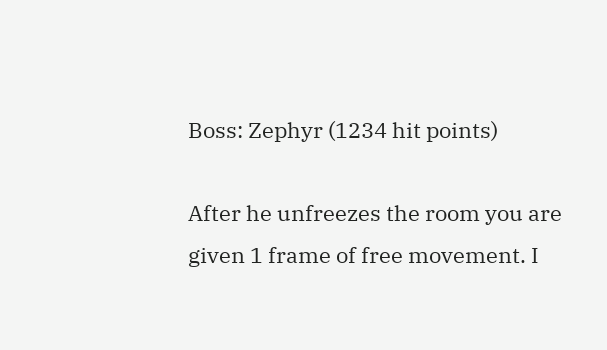Boss: Zephyr (1234 hit points)

After he unfreezes the room you are given 1 frame of free movement. I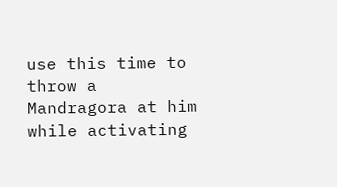use this time to throw a Mandragora at him while activating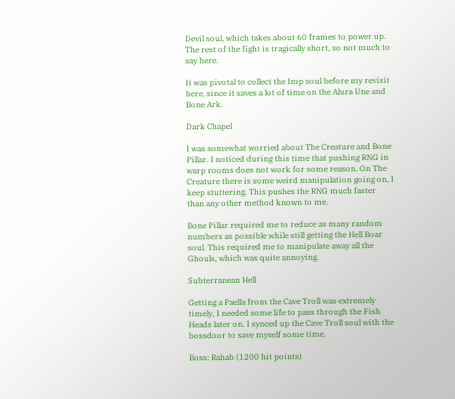Devil soul, which takes about 60 frames to power up. The rest of the fight is tragically short, so not much to say here.

It was pivotal to collect the Imp soul before my revisit here, since it saves a lot of time on the Alura Une and Bone Ark.

Dark Chapel

I was somewhat worried about The Creature and Bone Pillar. I noticed during this time that pushing RNG in warp rooms does not work for some reason. On The Creature there is some weird manipulation going on, I keep stuttering. This pushes the RNG much faster than any other method known to me.

Bone Pillar required me to reduce as many random numbers as possible while still getting the Hell Boar soul. This required me to manipulate away all the Ghouls, which was quite annoying.

Subterranean Hell

Getting a Paella from the Cave Troll was extremely timely, I needed some life to pass through the Fish Heads later on. I synced up the Cave Troll soul with the bossdoor to save myself some time.

Boss: Rahab (1200 hit points)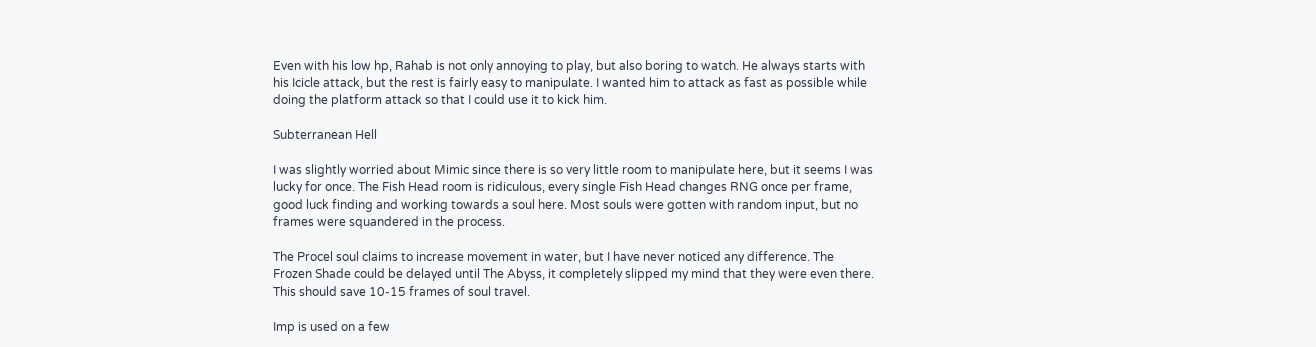Even with his low hp, Rahab is not only annoying to play, but also boring to watch. He always starts with his Icicle attack, but the rest is fairly easy to manipulate. I wanted him to attack as fast as possible while doing the platform attack so that I could use it to kick him.

Subterranean Hell

I was slightly worried about Mimic since there is so very little room to manipulate here, but it seems I was lucky for once. The Fish Head room is ridiculous, every single Fish Head changes RNG once per frame, good luck finding and working towards a soul here. Most souls were gotten with random input, but no frames were squandered in the process.

The Procel soul claims to increase movement in water, but I have never noticed any difference. The Frozen Shade could be delayed until The Abyss, it completely slipped my mind that they were even there. This should save 10-15 frames of soul travel.

Imp is used on a few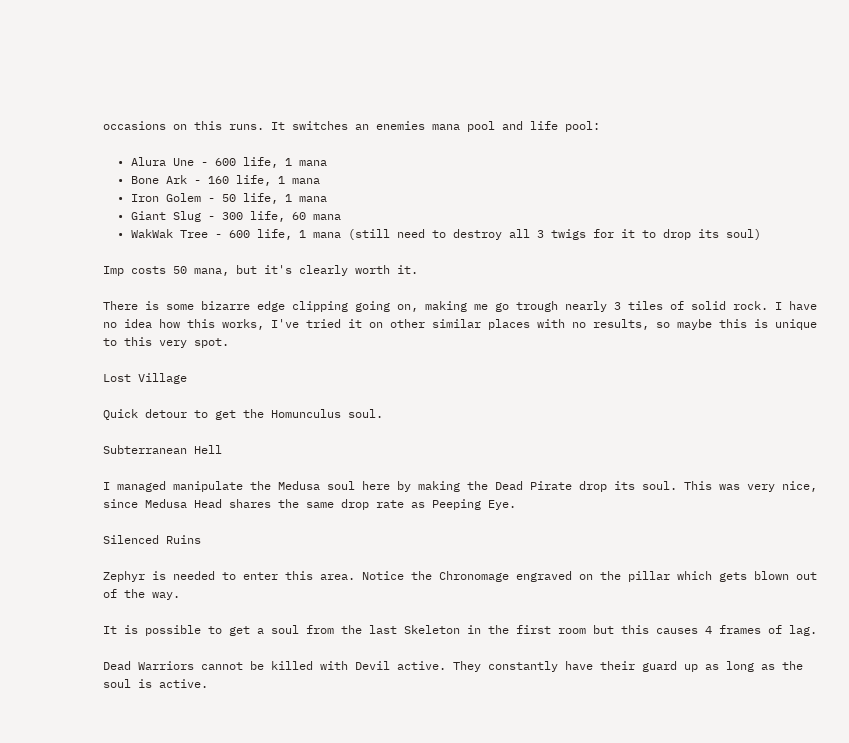occasions on this runs. It switches an enemies mana pool and life pool:

  • Alura Une - 600 life, 1 mana
  • Bone Ark - 160 life, 1 mana
  • Iron Golem - 50 life, 1 mana
  • Giant Slug - 300 life, 60 mana
  • WakWak Tree - 600 life, 1 mana (still need to destroy all 3 twigs for it to drop its soul)

Imp costs 50 mana, but it's clearly worth it.

There is some bizarre edge clipping going on, making me go trough nearly 3 tiles of solid rock. I have no idea how this works, I've tried it on other similar places with no results, so maybe this is unique to this very spot.

Lost Village

Quick detour to get the Homunculus soul.

Subterranean Hell

I managed manipulate the Medusa soul here by making the Dead Pirate drop its soul. This was very nice, since Medusa Head shares the same drop rate as Peeping Eye.

Silenced Ruins

Zephyr is needed to enter this area. Notice the Chronomage engraved on the pillar which gets blown out of the way.

It is possible to get a soul from the last Skeleton in the first room but this causes 4 frames of lag.

Dead Warriors cannot be killed with Devil active. They constantly have their guard up as long as the soul is active.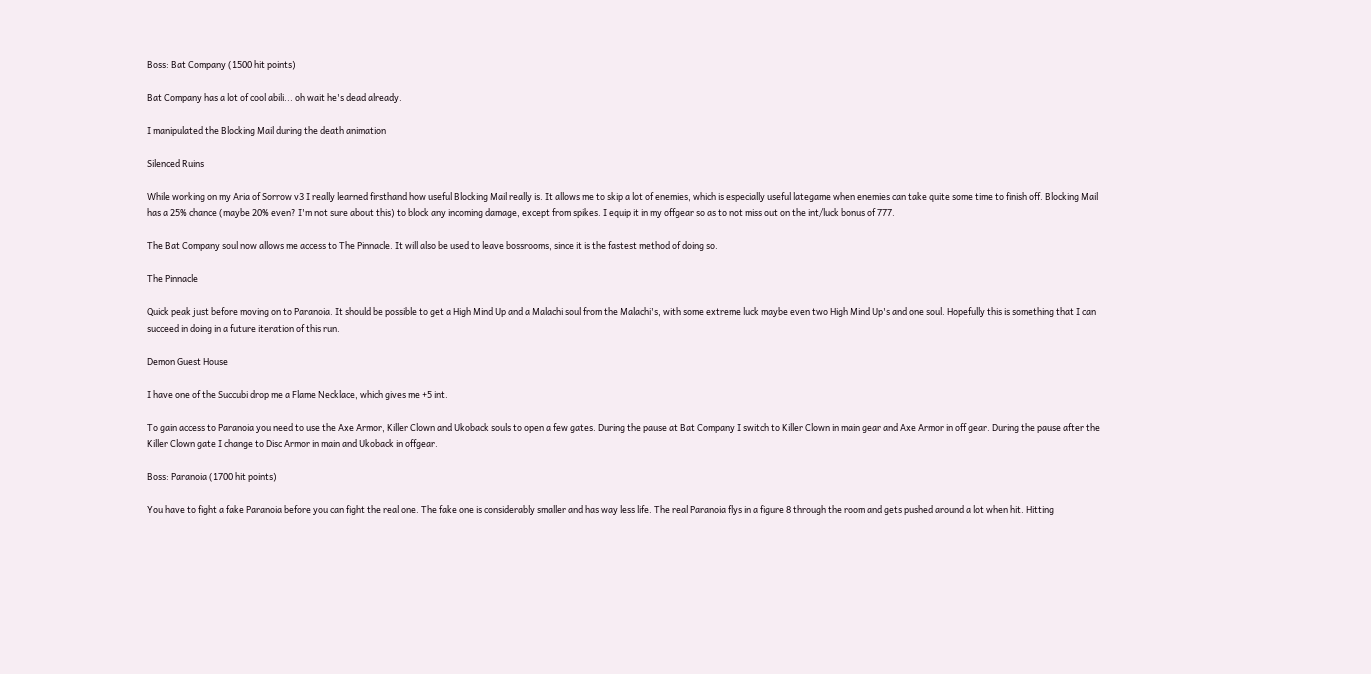Boss: Bat Company (1500 hit points)

Bat Company has a lot of cool abili... oh wait he's dead already.

I manipulated the Blocking Mail during the death animation

Silenced Ruins

While working on my Aria of Sorrow v3 I really learned firsthand how useful Blocking Mail really is. It allows me to skip a lot of enemies, which is especially useful lategame when enemies can take quite some time to finish off. Blocking Mail has a 25% chance (maybe 20% even? I'm not sure about this) to block any incoming damage, except from spikes. I equip it in my offgear so as to not miss out on the int/luck bonus of 777.

The Bat Company soul now allows me access to The Pinnacle. It will also be used to leave bossrooms, since it is the fastest method of doing so.

The Pinnacle

Quick peak just before moving on to Paranoia. It should be possible to get a High Mind Up and a Malachi soul from the Malachi's, with some extreme luck maybe even two High Mind Up's and one soul. Hopefully this is something that I can succeed in doing in a future iteration of this run.

Demon Guest House

I have one of the Succubi drop me a Flame Necklace, which gives me +5 int.

To gain access to Paranoia you need to use the Axe Armor, Killer Clown and Ukoback souls to open a few gates. During the pause at Bat Company I switch to Killer Clown in main gear and Axe Armor in off gear. During the pause after the Killer Clown gate I change to Disc Armor in main and Ukoback in offgear.

Boss: Paranoia (1700 hit points)

You have to fight a fake Paranoia before you can fight the real one. The fake one is considerably smaller and has way less life. The real Paranoia flys in a figure 8 through the room and gets pushed around a lot when hit. Hitting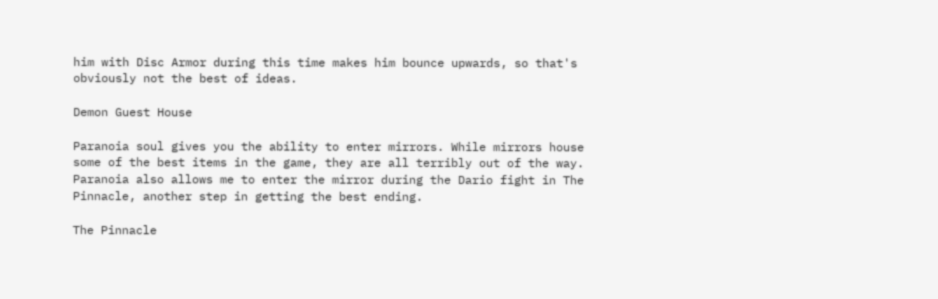him with Disc Armor during this time makes him bounce upwards, so that's obviously not the best of ideas.

Demon Guest House

Paranoia soul gives you the ability to enter mirrors. While mirrors house some of the best items in the game, they are all terribly out of the way. Paranoia also allows me to enter the mirror during the Dario fight in The Pinnacle, another step in getting the best ending.

The Pinnacle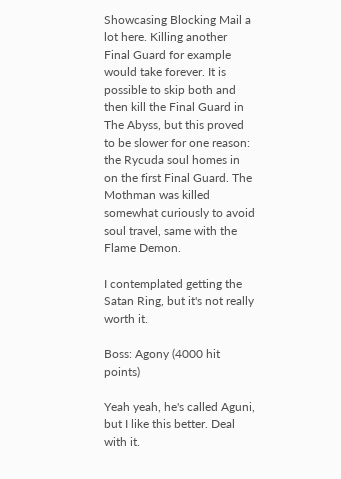Showcasing Blocking Mail a lot here. Killing another Final Guard for example would take forever. It is possible to skip both and then kill the Final Guard in The Abyss, but this proved to be slower for one reason: the Rycuda soul homes in on the first Final Guard. The Mothman was killed somewhat curiously to avoid soul travel, same with the Flame Demon.

I contemplated getting the Satan Ring, but it's not really worth it.

Boss: Agony (4000 hit points)

Yeah yeah, he's called Aguni, but I like this better. Deal with it.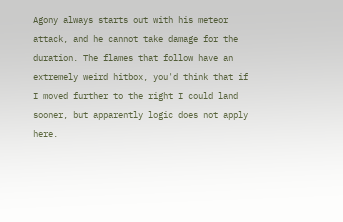Agony always starts out with his meteor attack, and he cannot take damage for the duration. The flames that follow have an extremely weird hitbox, you'd think that if I moved further to the right I could land sooner, but apparently logic does not apply here.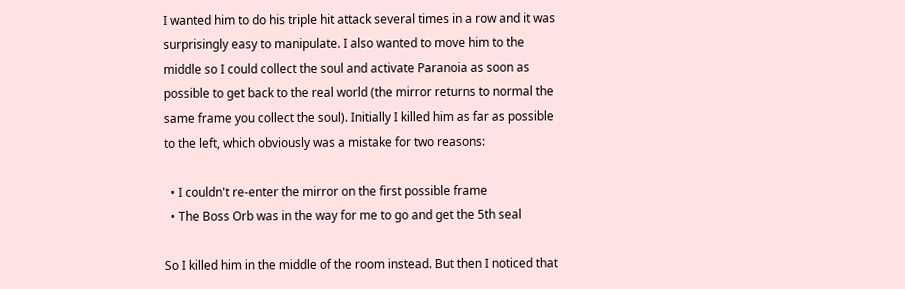I wanted him to do his triple hit attack several times in a row and it was surprisingly easy to manipulate. I also wanted to move him to the middle so I could collect the soul and activate Paranoia as soon as possible to get back to the real world (the mirror returns to normal the same frame you collect the soul). Initially I killed him as far as possible to the left, which obviously was a mistake for two reasons:

  • I couldn't re-enter the mirror on the first possible frame
  • The Boss Orb was in the way for me to go and get the 5th seal

So I killed him in the middle of the room instead. But then I noticed that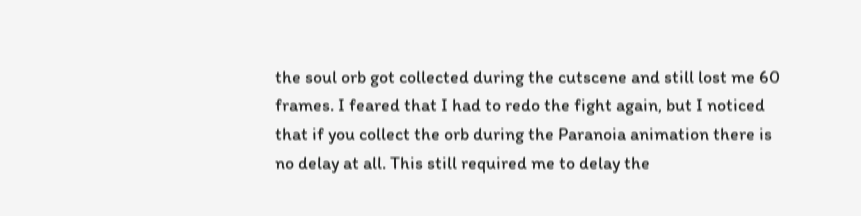the soul orb got collected during the cutscene and still lost me 60 frames. I feared that I had to redo the fight again, but I noticed that if you collect the orb during the Paranoia animation there is no delay at all. This still required me to delay the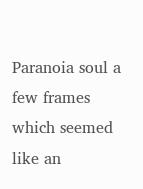Paranoia soul a few frames which seemed like an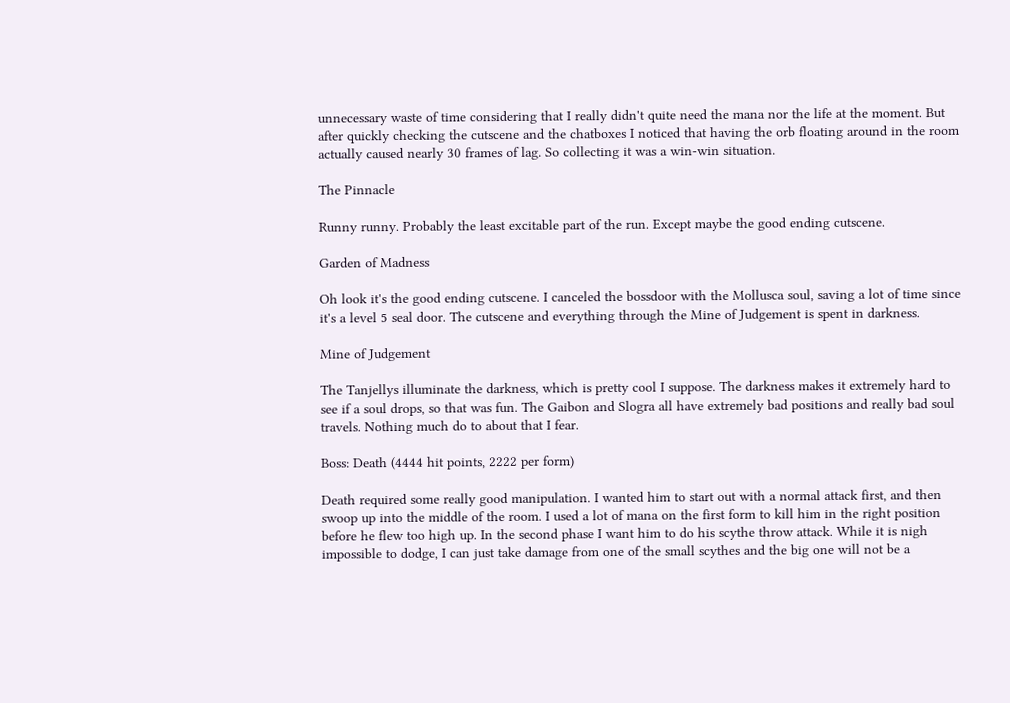unnecessary waste of time considering that I really didn't quite need the mana nor the life at the moment. But after quickly checking the cutscene and the chatboxes I noticed that having the orb floating around in the room actually caused nearly 30 frames of lag. So collecting it was a win-win situation.

The Pinnacle

Runny runny. Probably the least excitable part of the run. Except maybe the good ending cutscene.

Garden of Madness

Oh look it's the good ending cutscene. I canceled the bossdoor with the Mollusca soul, saving a lot of time since it's a level 5 seal door. The cutscene and everything through the Mine of Judgement is spent in darkness.

Mine of Judgement

The Tanjellys illuminate the darkness, which is pretty cool I suppose. The darkness makes it extremely hard to see if a soul drops, so that was fun. The Gaibon and Slogra all have extremely bad positions and really bad soul travels. Nothing much do to about that I fear.

Boss: Death (4444 hit points, 2222 per form)

Death required some really good manipulation. I wanted him to start out with a normal attack first, and then swoop up into the middle of the room. I used a lot of mana on the first form to kill him in the right position before he flew too high up. In the second phase I want him to do his scythe throw attack. While it is nigh impossible to dodge, I can just take damage from one of the small scythes and the big one will not be a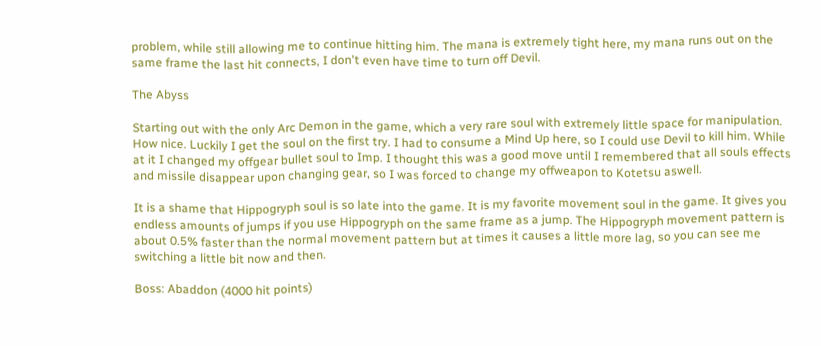problem, while still allowing me to continue hitting him. The mana is extremely tight here, my mana runs out on the same frame the last hit connects, I don't even have time to turn off Devil.

The Abyss

Starting out with the only Arc Demon in the game, which a very rare soul with extremely little space for manipulation. How nice. Luckily I get the soul on the first try. I had to consume a Mind Up here, so I could use Devil to kill him. While at it I changed my offgear bullet soul to Imp. I thought this was a good move until I remembered that all souls effects and missile disappear upon changing gear, so I was forced to change my offweapon to Kotetsu aswell.

It is a shame that Hippogryph soul is so late into the game. It is my favorite movement soul in the game. It gives you endless amounts of jumps if you use Hippogryph on the same frame as a jump. The Hippogryph movement pattern is about 0.5% faster than the normal movement pattern but at times it causes a little more lag, so you can see me switching a little bit now and then.

Boss: Abaddon (4000 hit points)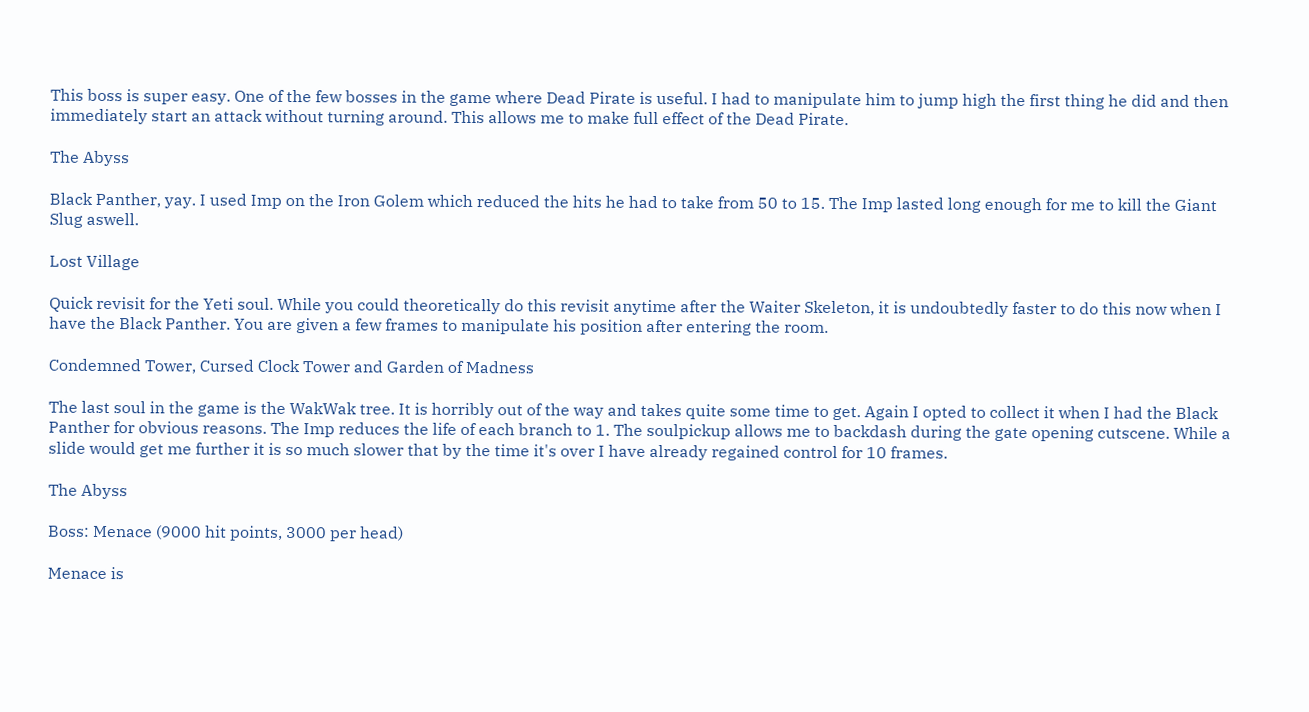This boss is super easy. One of the few bosses in the game where Dead Pirate is useful. I had to manipulate him to jump high the first thing he did and then immediately start an attack without turning around. This allows me to make full effect of the Dead Pirate.

The Abyss

Black Panther, yay. I used Imp on the Iron Golem which reduced the hits he had to take from 50 to 15. The Imp lasted long enough for me to kill the Giant Slug aswell.

Lost Village

Quick revisit for the Yeti soul. While you could theoretically do this revisit anytime after the Waiter Skeleton, it is undoubtedly faster to do this now when I have the Black Panther. You are given a few frames to manipulate his position after entering the room.

Condemned Tower, Cursed Clock Tower and Garden of Madness

The last soul in the game is the WakWak tree. It is horribly out of the way and takes quite some time to get. Again I opted to collect it when I had the Black Panther for obvious reasons. The Imp reduces the life of each branch to 1. The soulpickup allows me to backdash during the gate opening cutscene. While a slide would get me further it is so much slower that by the time it's over I have already regained control for 10 frames.

The Abyss

Boss: Menace (9000 hit points, 3000 per head)

Menace is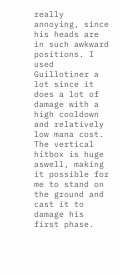really annoying, since his heads are in such awkward positions. I used Guillotiner a lot since it does a lot of damage with a high cooldown and relatively low mana cost. The vertical hitbox is huge aswell, making it possible for me to stand on the ground and cast it to damage his first phase.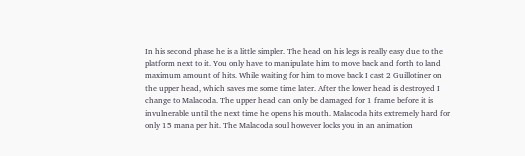In his second phase he is a little simpler. The head on his legs is really easy due to the platform next to it. You only have to manipulate him to move back and forth to land maximum amount of hits. While waiting for him to move back I cast 2 Guillotiner on the upper head, which saves me some time later. After the lower head is destroyed I change to Malacoda. The upper head can only be damaged for 1 frame before it is invulnerable until the next time he opens his mouth. Malacoda hits extremely hard for only 15 mana per hit. The Malacoda soul however locks you in an animation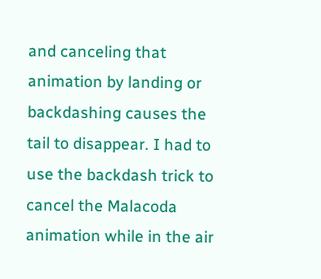and canceling that animation by landing or backdashing causes the tail to disappear. I had to use the backdash trick to cancel the Malacoda animation while in the air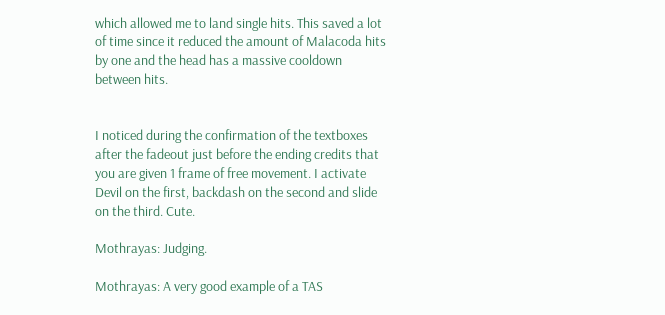which allowed me to land single hits. This saved a lot of time since it reduced the amount of Malacoda hits by one and the head has a massive cooldown between hits.


I noticed during the confirmation of the textboxes after the fadeout just before the ending credits that you are given 1 frame of free movement. I activate Devil on the first, backdash on the second and slide on the third. Cute.

Mothrayas: Judging.

Mothrayas: A very good example of a TAS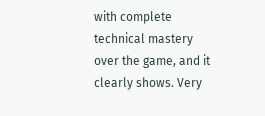with complete technical mastery over the game, and it clearly shows. Very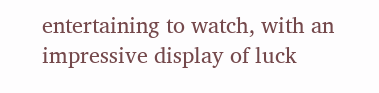entertaining to watch, with an impressive display of luck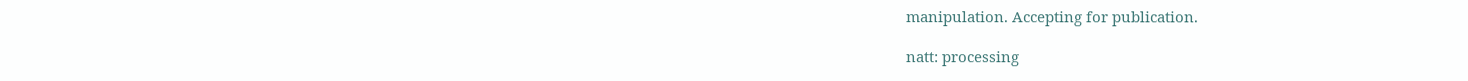manipulation. Accepting for publication.

natt: processing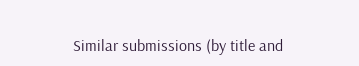Similar submissions (by title and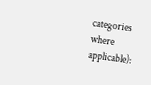categories where applicable):